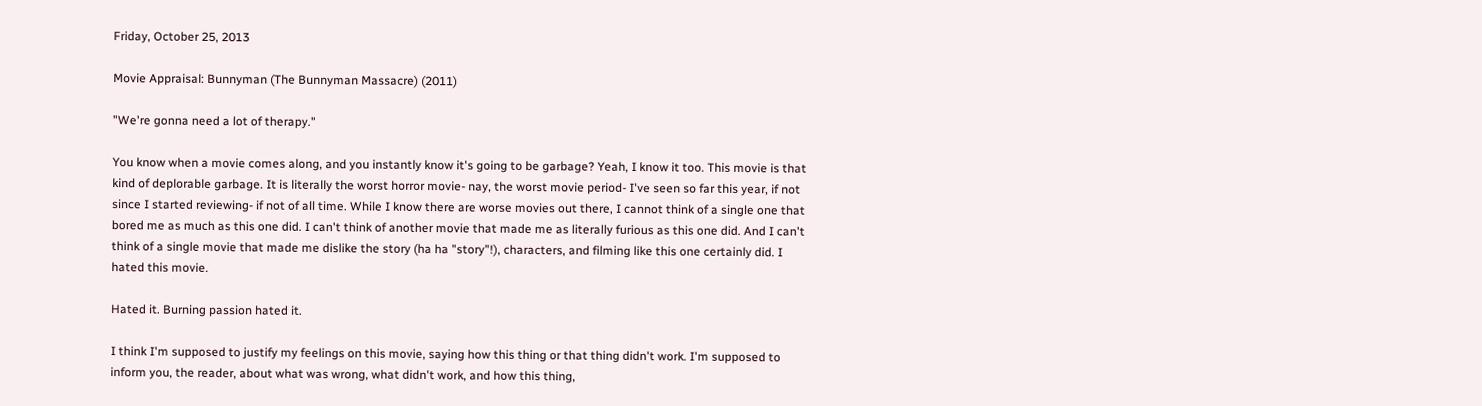Friday, October 25, 2013

Movie Appraisal: Bunnyman (The Bunnyman Massacre) (2011)

"We're gonna need a lot of therapy."

You know when a movie comes along, and you instantly know it's going to be garbage? Yeah, I know it too. This movie is that kind of deplorable garbage. It is literally the worst horror movie- nay, the worst movie period- I've seen so far this year, if not since I started reviewing- if not of all time. While I know there are worse movies out there, I cannot think of a single one that bored me as much as this one did. I can't think of another movie that made me as literally furious as this one did. And I can't think of a single movie that made me dislike the story (ha ha "story"!), characters, and filming like this one certainly did. I hated this movie.

Hated it. Burning passion hated it.

I think I'm supposed to justify my feelings on this movie, saying how this thing or that thing didn't work. I'm supposed to inform you, the reader, about what was wrong, what didn't work, and how this thing,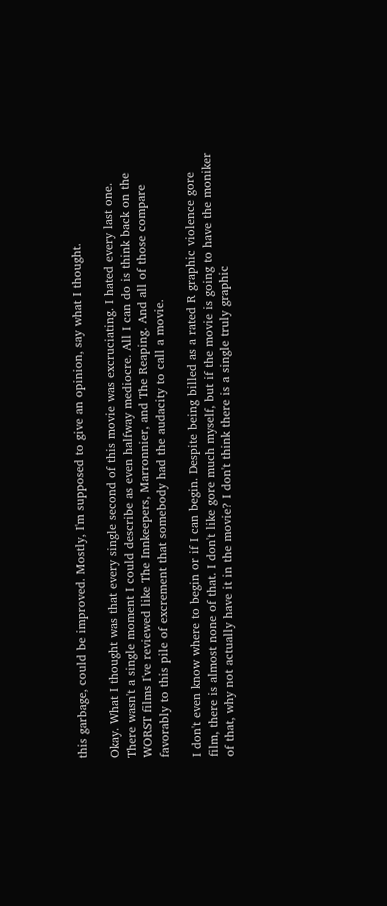this garbage, could be improved. Mostly, I'm supposed to give an opinion, say what I thought.

Okay. What I thought was that every single second of this movie was excruciating. I hated every last one. There wasn't a single moment I could describe as even halfway mediocre. All I can do is think back on the WORST films I've reviewed like The Innkeepers, Marronnier, and The Reaping. And all of those compare favorably to this pile of excrement that somebody had the audacity to call a movie.

I don't even know where to begin or if I can begin. Despite being billed as a rated R graphic violence gore film, there is almost none of that. I don't like gore much myself, but if the movie is going to have the moniker of that, why not actually have it in the movie? I don't think there is a single truly graphic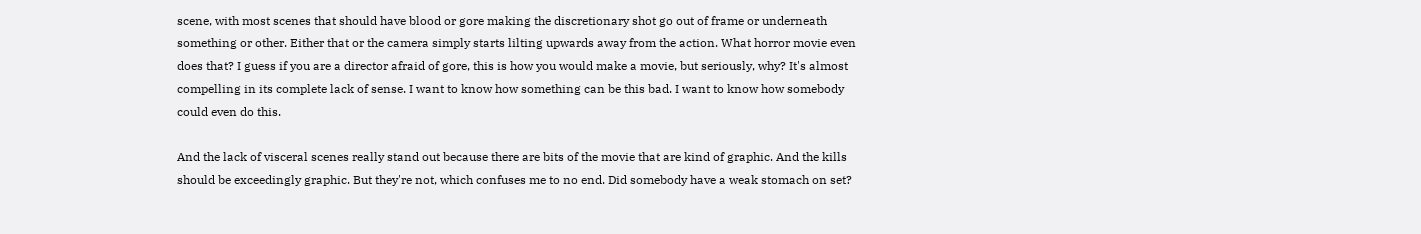scene, with most scenes that should have blood or gore making the discretionary shot go out of frame or underneath something or other. Either that or the camera simply starts lilting upwards away from the action. What horror movie even does that? I guess if you are a director afraid of gore, this is how you would make a movie, but seriously, why? It's almost compelling in its complete lack of sense. I want to know how something can be this bad. I want to know how somebody could even do this.

And the lack of visceral scenes really stand out because there are bits of the movie that are kind of graphic. And the kills should be exceedingly graphic. But they're not, which confuses me to no end. Did somebody have a weak stomach on set?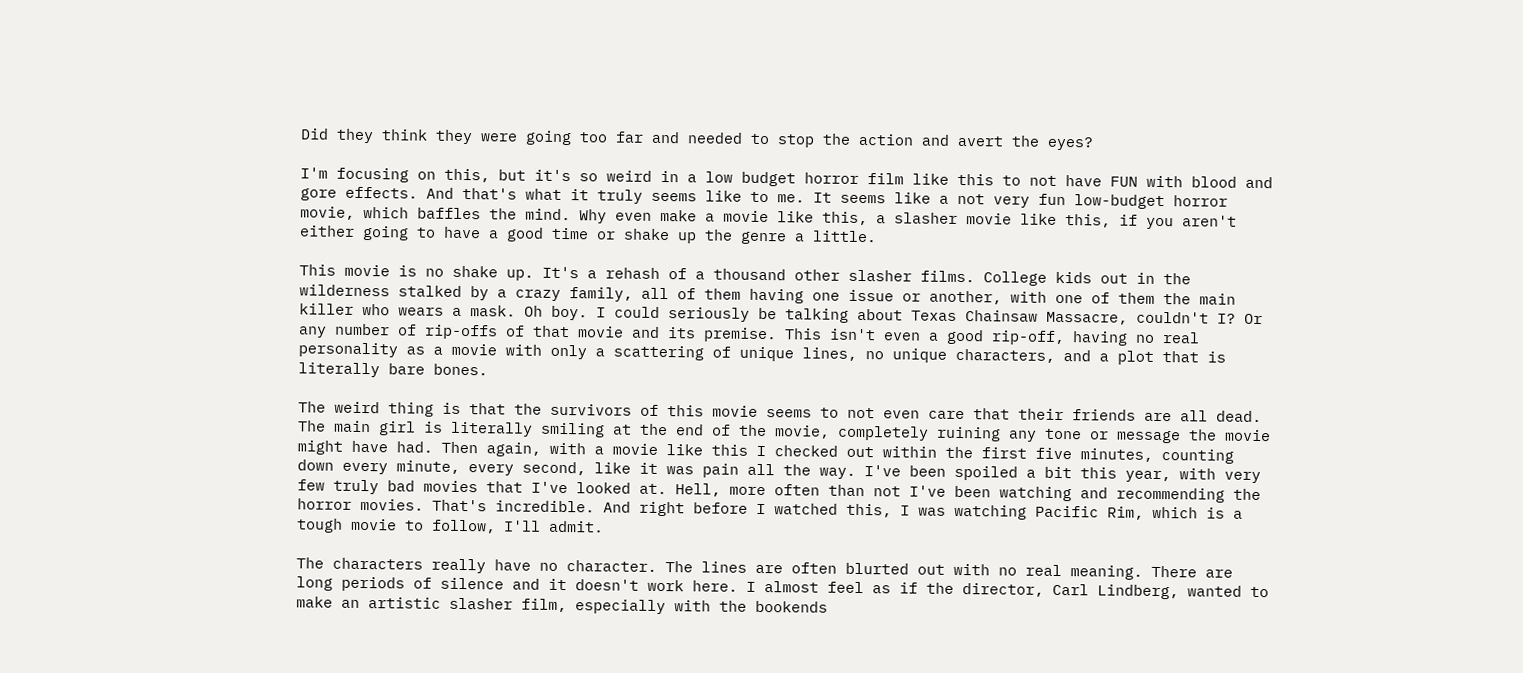Did they think they were going too far and needed to stop the action and avert the eyes?

I'm focusing on this, but it's so weird in a low budget horror film like this to not have FUN with blood and gore effects. And that's what it truly seems like to me. It seems like a not very fun low-budget horror movie, which baffles the mind. Why even make a movie like this, a slasher movie like this, if you aren't either going to have a good time or shake up the genre a little.

This movie is no shake up. It's a rehash of a thousand other slasher films. College kids out in the wilderness stalked by a crazy family, all of them having one issue or another, with one of them the main killer who wears a mask. Oh boy. I could seriously be talking about Texas Chainsaw Massacre, couldn't I? Or any number of rip-offs of that movie and its premise. This isn't even a good rip-off, having no real personality as a movie with only a scattering of unique lines, no unique characters, and a plot that is literally bare bones.

The weird thing is that the survivors of this movie seems to not even care that their friends are all dead. The main girl is literally smiling at the end of the movie, completely ruining any tone or message the movie might have had. Then again, with a movie like this I checked out within the first five minutes, counting down every minute, every second, like it was pain all the way. I've been spoiled a bit this year, with very few truly bad movies that I've looked at. Hell, more often than not I've been watching and recommending the horror movies. That's incredible. And right before I watched this, I was watching Pacific Rim, which is a tough movie to follow, I'll admit.

The characters really have no character. The lines are often blurted out with no real meaning. There are long periods of silence and it doesn't work here. I almost feel as if the director, Carl Lindberg, wanted to make an artistic slasher film, especially with the bookends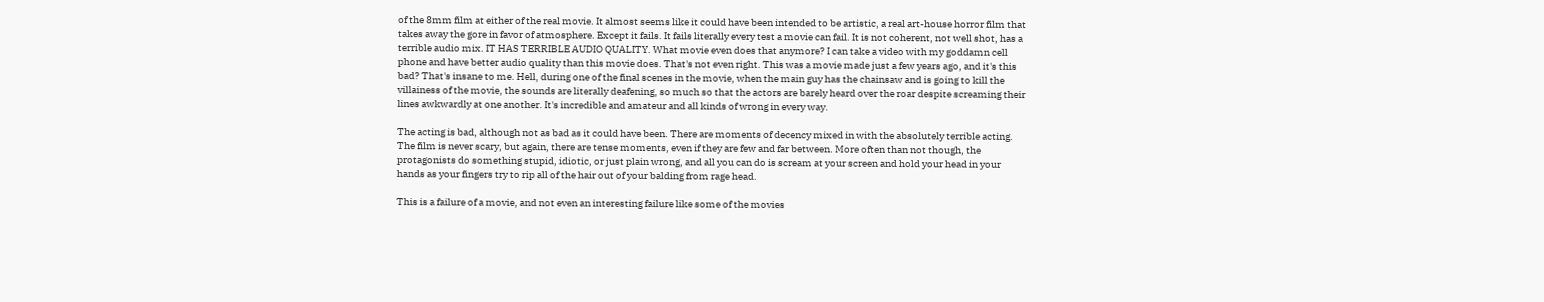of the 8mm film at either of the real movie. It almost seems like it could have been intended to be artistic, a real art-house horror film that takes away the gore in favor of atmosphere. Except it fails. It fails literally every test a movie can fail. It is not coherent, not well shot, has a terrible audio mix. IT HAS TERRIBLE AUDIO QUALITY. What movie even does that anymore? I can take a video with my goddamn cell phone and have better audio quality than this movie does. That's not even right. This was a movie made just a few years ago, and it's this bad? That's insane to me. Hell, during one of the final scenes in the movie, when the main guy has the chainsaw and is going to kill the villainess of the movie, the sounds are literally deafening, so much so that the actors are barely heard over the roar despite screaming their lines awkwardly at one another. It's incredible and amateur and all kinds of wrong in every way.

The acting is bad, although not as bad as it could have been. There are moments of decency mixed in with the absolutely terrible acting. The film is never scary, but again, there are tense moments, even if they are few and far between. More often than not though, the protagonists do something stupid, idiotic, or just plain wrong, and all you can do is scream at your screen and hold your head in your hands as your fingers try to rip all of the hair out of your balding from rage head.

This is a failure of a movie, and not even an interesting failure like some of the movies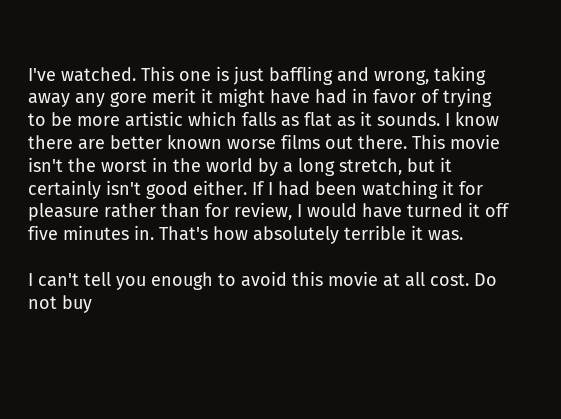I've watched. This one is just baffling and wrong, taking away any gore merit it might have had in favor of trying to be more artistic which falls as flat as it sounds. I know there are better known worse films out there. This movie isn't the worst in the world by a long stretch, but it certainly isn't good either. If I had been watching it for pleasure rather than for review, I would have turned it off five minutes in. That's how absolutely terrible it was.

I can't tell you enough to avoid this movie at all cost. Do not buy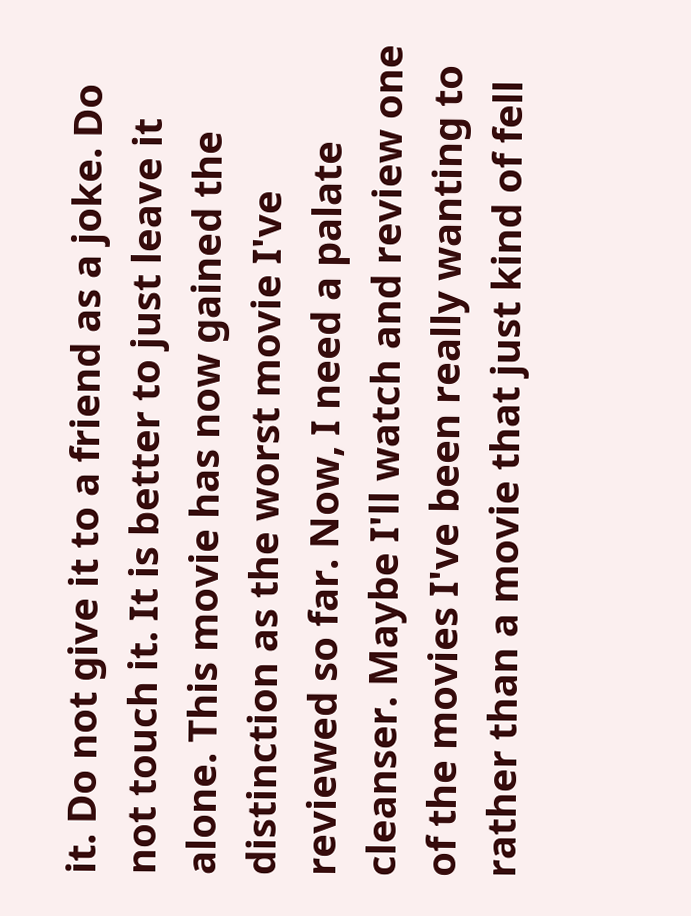it. Do not give it to a friend as a joke. Do not touch it. It is better to just leave it alone. This movie has now gained the distinction as the worst movie I've reviewed so far. Now, I need a palate cleanser. Maybe I'll watch and review one of the movies I've been really wanting to rather than a movie that just kind of fell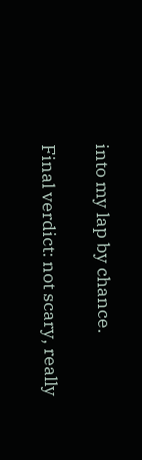into my lap by chance.

Final verdict: not scary, really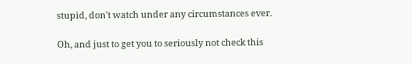stupid, don't watch under any circumstances ever.

Oh, and just to get you to seriously not check this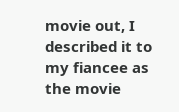movie out, I described it to my fiancee as the movie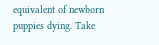equivalent of newborn puppies dying. Take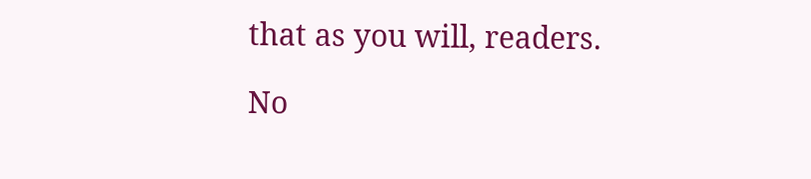that as you will, readers.

No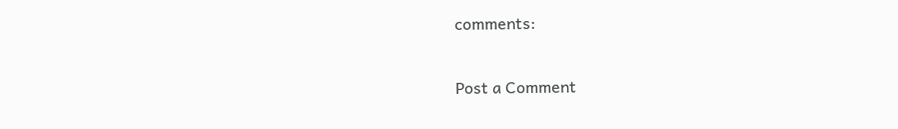comments:

Post a Comment